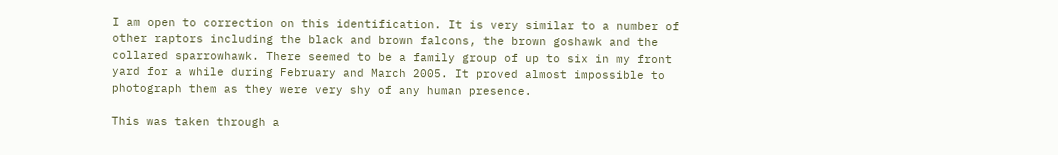I am open to correction on this identification. It is very similar to a number of other raptors including the black and brown falcons, the brown goshawk and the collared sparrowhawk. There seemed to be a family group of up to six in my front yard for a while during February and March 2005. It proved almost impossible to photograph them as they were very shy of any human presence.

This was taken through a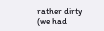rather dirty (we had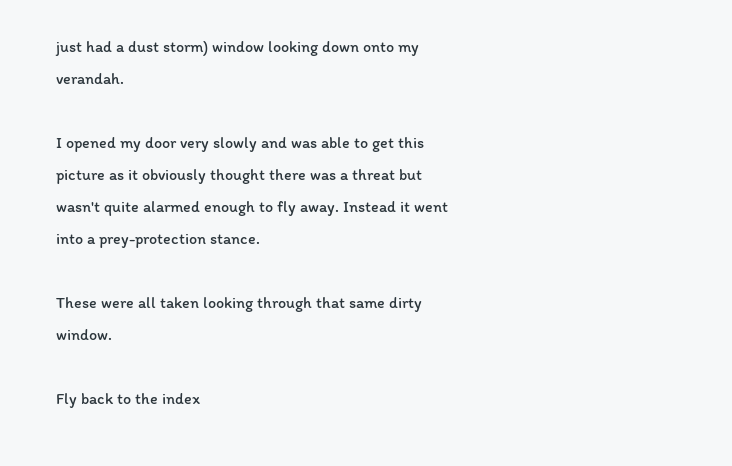just had a dust storm) window looking down onto my verandah.

I opened my door very slowly and was able to get this picture as it obviously thought there was a threat but wasn't quite alarmed enough to fly away. Instead it went into a prey-protection stance.

These were all taken looking through that same dirty window.

Fly back to the index